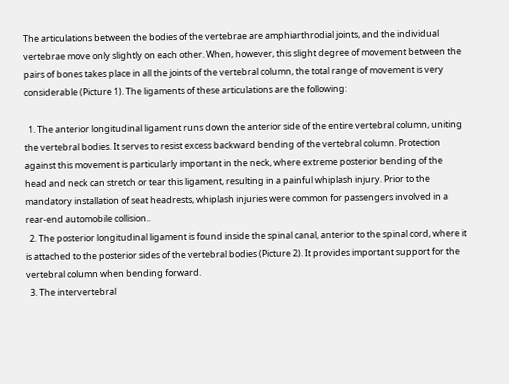The articulations between the bodies of the vertebrae are amphiarthrodial joints, and the individual vertebrae move only slightly on each other. When, however, this slight degree of movement between the pairs of bones takes place in all the joints of the vertebral column, the total range of movement is very considerable (Picture 1). The ligaments of these articulations are the following:

  1. The anterior longitudinal ligament runs down the anterior side of the entire vertebral column, uniting the vertebral bodies. It serves to resist excess backward bending of the vertebral column. Protection against this movement is particularly important in the neck, where extreme posterior bending of the head and neck can stretch or tear this ligament, resulting in a painful whiplash injury. Prior to the mandatory installation of seat headrests, whiplash injuries were common for passengers involved in a rear-end automobile collision..
  2. The posterior longitudinal ligament is found inside the spinal canal, anterior to the spinal cord, where it is attached to the posterior sides of the vertebral bodies (Picture 2). It provides important support for the vertebral column when bending forward.
  3. The intervertebral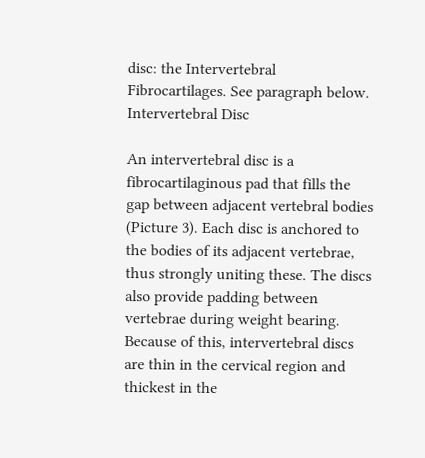disc: the Intervertebral Fibrocartilages. See paragraph below.
Intervertebral Disc

An intervertebral disc is a fibrocartilaginous pad that fills the gap between adjacent vertebral bodies (Picture 3). Each disc is anchored to the bodies of its adjacent vertebrae, thus strongly uniting these. The discs also provide padding between vertebrae during weight bearing. Because of this, intervertebral discs are thin in the cervical region and thickest in the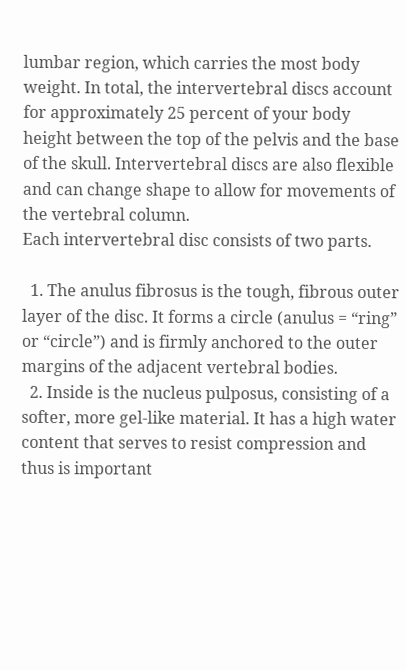lumbar region, which carries the most body weight. In total, the intervertebral discs account for approximately 25 percent of your body height between the top of the pelvis and the base of the skull. Intervertebral discs are also flexible and can change shape to allow for movements of the vertebral column.
Each intervertebral disc consists of two parts.

  1. The anulus fibrosus is the tough, fibrous outer layer of the disc. It forms a circle (anulus = “ring” or “circle”) and is firmly anchored to the outer margins of the adjacent vertebral bodies.
  2. Inside is the nucleus pulposus, consisting of a softer, more gel-like material. It has a high water content that serves to resist compression and thus is important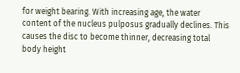for weight bearing. With increasing age, the water content of the nucleus pulposus gradually declines. This causes the disc to become thinner, decreasing total body height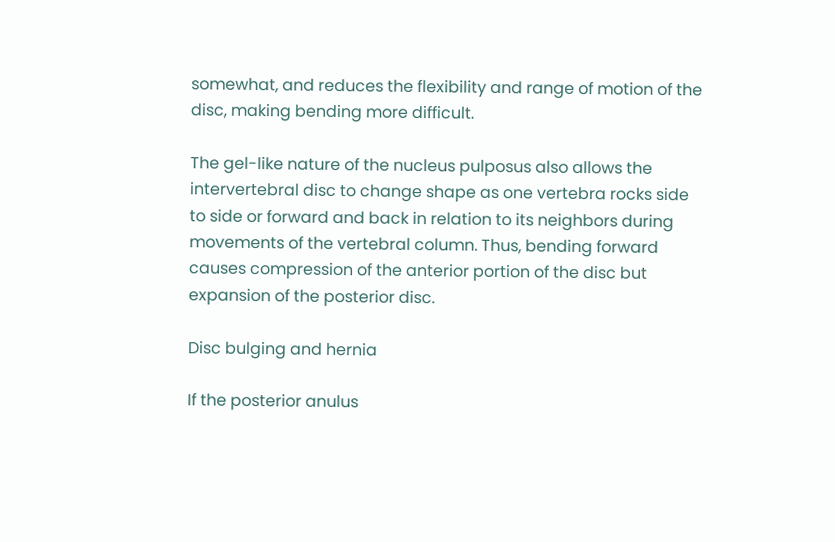somewhat, and reduces the flexibility and range of motion of the disc, making bending more difficult.

The gel-like nature of the nucleus pulposus also allows the intervertebral disc to change shape as one vertebra rocks side to side or forward and back in relation to its neighbors during movements of the vertebral column. Thus, bending forward causes compression of the anterior portion of the disc but expansion of the posterior disc.

Disc bulging and hernia

If the posterior anulus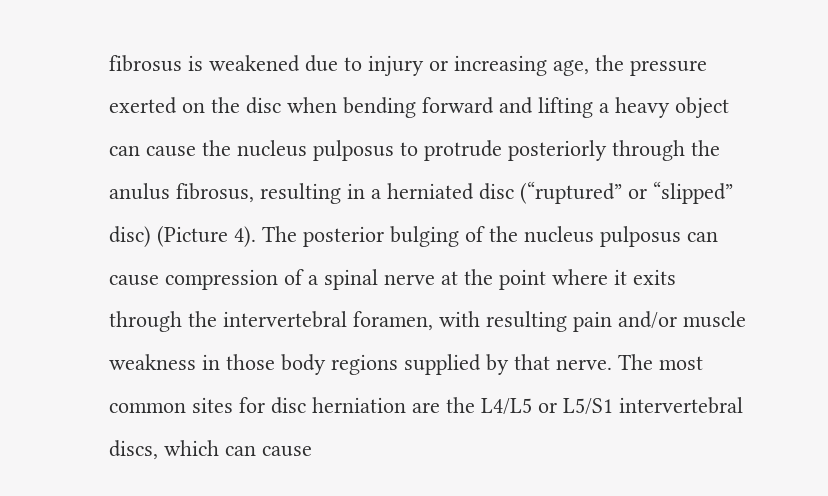fibrosus is weakened due to injury or increasing age, the pressure exerted on the disc when bending forward and lifting a heavy object can cause the nucleus pulposus to protrude posteriorly through the anulus fibrosus, resulting in a herniated disc (“ruptured” or “slipped” disc) (Picture 4). The posterior bulging of the nucleus pulposus can cause compression of a spinal nerve at the point where it exits through the intervertebral foramen, with resulting pain and/or muscle weakness in those body regions supplied by that nerve. The most common sites for disc herniation are the L4/L5 or L5/S1 intervertebral discs, which can cause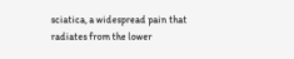sciatica, a widespread pain that radiates from the lower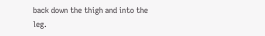back down the thigh and into the leg.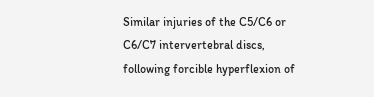Similar injuries of the C5/C6 or C6/C7 intervertebral discs, following forcible hyperflexion of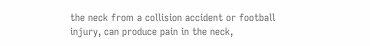the neck from a collision accident or football injury, can produce pain in the neck,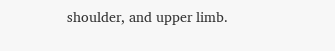shoulder, and upper limb.